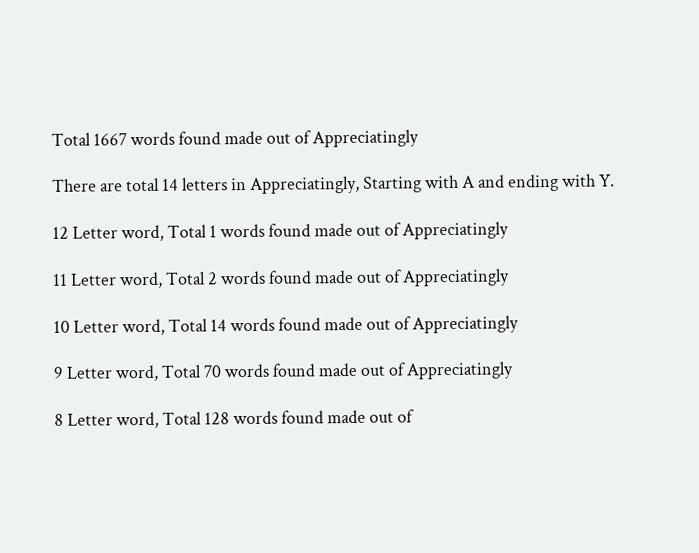Total 1667 words found made out of Appreciatingly

There are total 14 letters in Appreciatingly, Starting with A and ending with Y.

12 Letter word, Total 1 words found made out of Appreciatingly

11 Letter word, Total 2 words found made out of Appreciatingly

10 Letter word, Total 14 words found made out of Appreciatingly

9 Letter word, Total 70 words found made out of Appreciatingly

8 Letter word, Total 128 words found made out of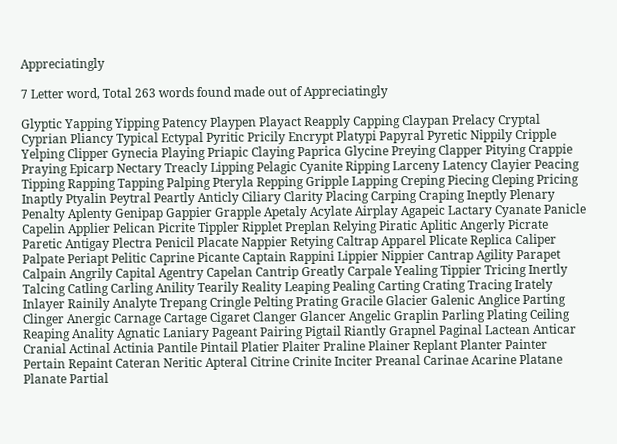Appreciatingly

7 Letter word, Total 263 words found made out of Appreciatingly

Glyptic Yapping Yipping Patency Playpen Playact Reapply Capping Claypan Prelacy Cryptal Cyprian Pliancy Typical Ectypal Pyritic Pricily Encrypt Platypi Papyral Pyretic Nippily Cripple Yelping Clipper Gynecia Playing Priapic Claying Paprica Glycine Preying Clapper Pitying Crappie Praying Epicarp Nectary Treacly Lipping Pelagic Cyanite Ripping Larceny Latency Clayier Peacing Tipping Rapping Tapping Palping Pteryla Repping Gripple Lapping Creping Piecing Cleping Pricing Inaptly Ptyalin Peytral Peartly Anticly Ciliary Clarity Placing Carping Craping Ineptly Plenary Penalty Aplenty Genipap Gappier Grapple Apetaly Acylate Airplay Agapeic Lactary Cyanate Panicle Capelin Applier Pelican Picrite Tippler Ripplet Preplan Relying Piratic Aplitic Angerly Picrate Paretic Antigay Plectra Penicil Placate Nappier Retying Caltrap Apparel Plicate Replica Caliper Palpate Periapt Pelitic Caprine Picante Captain Rappini Lippier Nippier Cantrap Agility Parapet Calpain Angrily Capital Agentry Capelan Cantrip Greatly Carpale Yealing Tippier Tricing Inertly Talcing Catling Carling Anility Tearily Reality Leaping Pealing Carting Crating Tracing Irately Inlayer Rainily Analyte Trepang Cringle Pelting Prating Gracile Glacier Galenic Anglice Parting Clinger Anergic Carnage Cartage Cigaret Clanger Glancer Angelic Graplin Parling Plating Ceiling Reaping Anality Agnatic Laniary Pageant Pairing Pigtail Riantly Grapnel Paginal Lactean Anticar Cranial Actinal Actinia Pantile Pintail Platier Plaiter Praline Plainer Replant Planter Painter Pertain Repaint Cateran Neritic Apteral Citrine Crinite Inciter Preanal Carinae Acarine Platane Planate Partial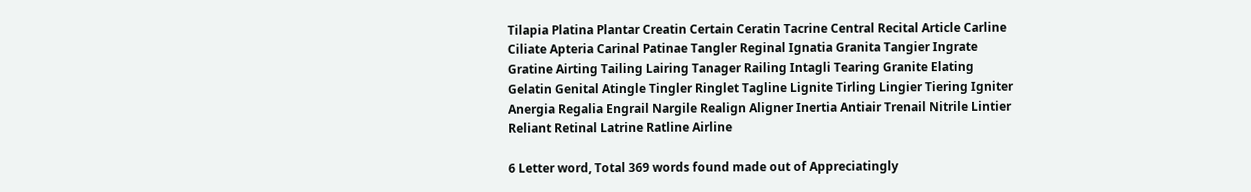Tilapia Platina Plantar Creatin Certain Ceratin Tacrine Central Recital Article Carline Ciliate Apteria Carinal Patinae Tangler Reginal Ignatia Granita Tangier Ingrate Gratine Airting Tailing Lairing Tanager Railing Intagli Tearing Granite Elating Gelatin Genital Atingle Tingler Ringlet Tagline Lignite Tirling Lingier Tiering Igniter Anergia Regalia Engrail Nargile Realign Aligner Inertia Antiair Trenail Nitrile Lintier Reliant Retinal Latrine Ratline Airline

6 Letter word, Total 369 words found made out of Appreciatingly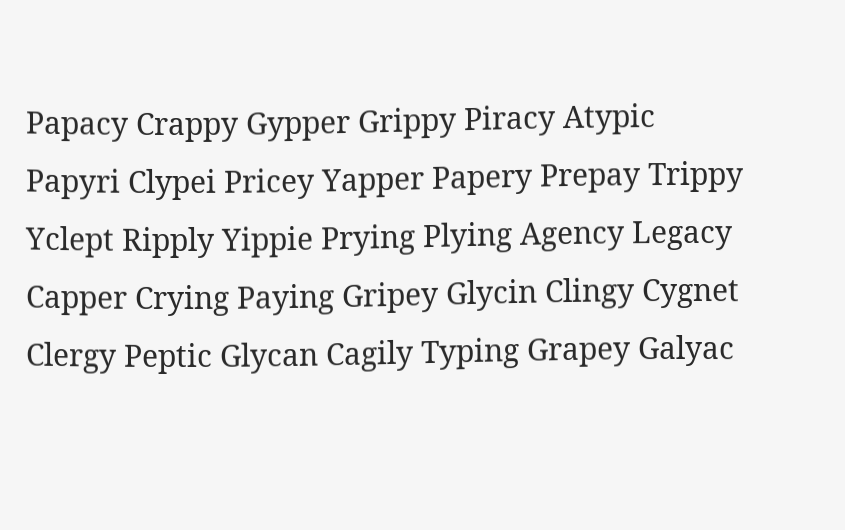Papacy Crappy Gypper Grippy Piracy Atypic Papyri Clypei Pricey Yapper Papery Prepay Trippy Yclept Ripply Yippie Prying Plying Agency Legacy Capper Crying Paying Gripey Glycin Clingy Cygnet Clergy Peptic Glycan Cagily Typing Grapey Galyac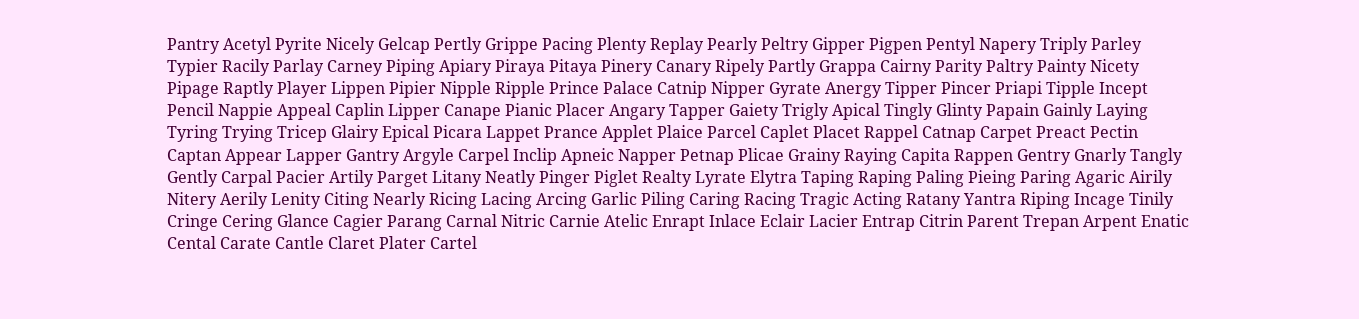Pantry Acetyl Pyrite Nicely Gelcap Pertly Grippe Pacing Plenty Replay Pearly Peltry Gipper Pigpen Pentyl Napery Triply Parley Typier Racily Parlay Carney Piping Apiary Piraya Pitaya Pinery Canary Ripely Partly Grappa Cairny Parity Paltry Painty Nicety Pipage Raptly Player Lippen Pipier Nipple Ripple Prince Palace Catnip Nipper Gyrate Anergy Tipper Pincer Priapi Tipple Incept Pencil Nappie Appeal Caplin Lipper Canape Pianic Placer Angary Tapper Gaiety Trigly Apical Tingly Glinty Papain Gainly Laying Tyring Trying Tricep Glairy Epical Picara Lappet Prance Applet Plaice Parcel Caplet Placet Rappel Catnap Carpet Preact Pectin Captan Appear Lapper Gantry Argyle Carpel Inclip Apneic Napper Petnap Plicae Grainy Raying Capita Rappen Gentry Gnarly Tangly Gently Carpal Pacier Artily Parget Litany Neatly Pinger Piglet Realty Lyrate Elytra Taping Raping Paling Pieing Paring Agaric Airily Nitery Aerily Lenity Citing Nearly Ricing Lacing Arcing Garlic Piling Caring Racing Tragic Acting Ratany Yantra Riping Incage Tinily Cringe Cering Glance Cagier Parang Carnal Nitric Carnie Atelic Enrapt Inlace Eclair Lacier Entrap Citrin Parent Trepan Arpent Enatic Cental Carate Cantle Claret Plater Cartel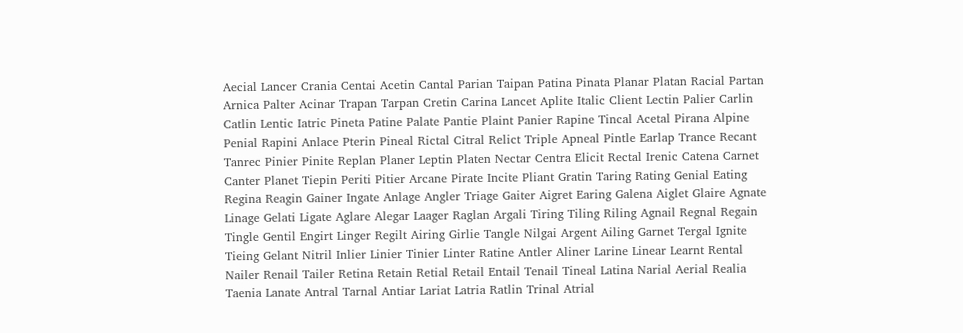Aecial Lancer Crania Centai Acetin Cantal Parian Taipan Patina Pinata Planar Platan Racial Partan Arnica Palter Acinar Trapan Tarpan Cretin Carina Lancet Aplite Italic Client Lectin Palier Carlin Catlin Lentic Iatric Pineta Patine Palate Pantie Plaint Panier Rapine Tincal Acetal Pirana Alpine Penial Rapini Anlace Pterin Pineal Rictal Citral Relict Triple Apneal Pintle Earlap Trance Recant Tanrec Pinier Pinite Replan Planer Leptin Platen Nectar Centra Elicit Rectal Irenic Catena Carnet Canter Planet Tiepin Periti Pitier Arcane Pirate Incite Pliant Gratin Taring Rating Genial Eating Regina Reagin Gainer Ingate Anlage Angler Triage Gaiter Aigret Earing Galena Aiglet Glaire Agnate Linage Gelati Ligate Aglare Alegar Laager Raglan Argali Tiring Tiling Riling Agnail Regnal Regain Tingle Gentil Engirt Linger Regilt Airing Girlie Tangle Nilgai Argent Ailing Garnet Tergal Ignite Tieing Gelant Nitril Inlier Linier Tinier Linter Ratine Antler Aliner Larine Linear Learnt Rental Nailer Renail Tailer Retina Retain Retial Retail Entail Tenail Tineal Latina Narial Aerial Realia Taenia Lanate Antral Tarnal Antiar Lariat Latria Ratlin Trinal Atrial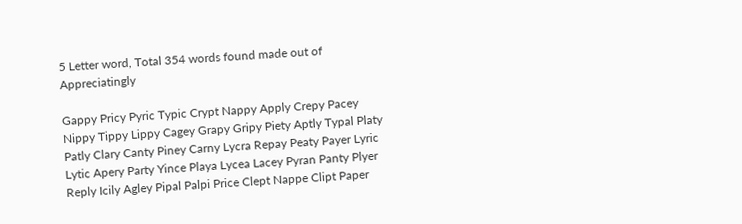5 Letter word, Total 354 words found made out of Appreciatingly

Gappy Pricy Pyric Typic Crypt Nappy Apply Crepy Pacey Nippy Tippy Lippy Cagey Grapy Gripy Piety Aptly Typal Platy Patly Clary Canty Piney Carny Lycra Repay Peaty Payer Lyric Lytic Apery Party Yince Playa Lycea Lacey Pyran Panty Plyer Reply Icily Agley Pipal Palpi Price Clept Nappe Clipt Paper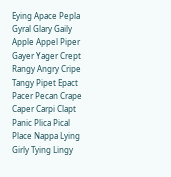Eying Apace Pepla Gyral Glary Gaily Apple Appel Piper Gayer Yager Crept Rangy Angry Cripe Tangy Pipet Epact Pacer Pecan Crape Caper Carpi Clapt Panic Plica Pical Place Nappa Lying Girly Tying Lingy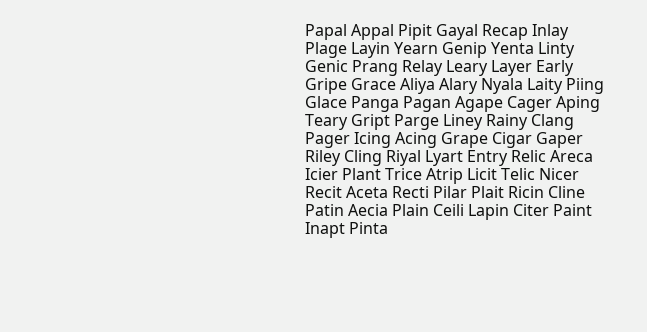Papal Appal Pipit Gayal Recap Inlay Plage Layin Yearn Genip Yenta Linty Genic Prang Relay Leary Layer Early Gripe Grace Aliya Alary Nyala Laity Piing Glace Panga Pagan Agape Cager Aping Teary Gript Parge Liney Rainy Clang Pager Icing Acing Grape Cigar Gaper Riley Cling Riyal Lyart Entry Relic Areca Icier Plant Trice Atrip Licit Telic Nicer Recit Aceta Recti Pilar Plait Ricin Cline Patin Aecia Plain Ceili Lapin Citer Paint Inapt Pinta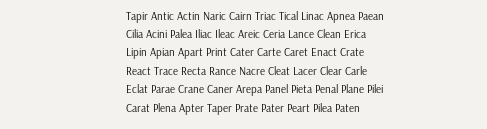Tapir Antic Actin Naric Cairn Triac Tical Linac Apnea Paean Cilia Acini Palea Iliac Ileac Areic Ceria Lance Clean Erica Lipin Apian Apart Print Cater Carte Caret Enact Crate React Trace Recta Rance Nacre Cleat Lacer Clear Carle Eclat Parae Crane Caner Arepa Panel Pieta Penal Plane Pilei Carat Plena Apter Taper Prate Pater Peart Pilea Paten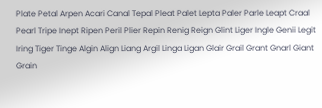Plate Petal Arpen Acari Canal Tepal Pleat Palet Lepta Paler Parle Leapt Craal Pearl Tripe Inept Ripen Peril Plier Repin Renig Reign Glint Liger Ingle Genii Legit Iring Tiger Tinge Algin Align Liang Argil Linga Ligan Glair Grail Grant Gnarl Giant Grain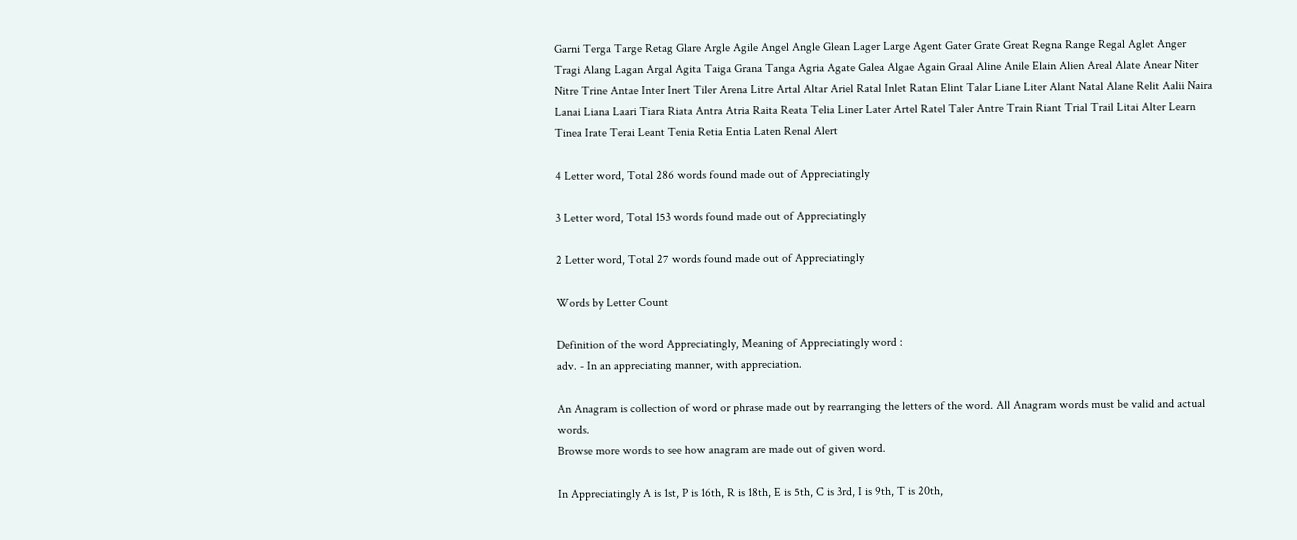Garni Terga Targe Retag Glare Argle Agile Angel Angle Glean Lager Large Agent Gater Grate Great Regna Range Regal Aglet Anger Tragi Alang Lagan Argal Agita Taiga Grana Tanga Agria Agate Galea Algae Again Graal Aline Anile Elain Alien Areal Alate Anear Niter Nitre Trine Antae Inter Inert Tiler Arena Litre Artal Altar Ariel Ratal Inlet Ratan Elint Talar Liane Liter Alant Natal Alane Relit Aalii Naira Lanai Liana Laari Tiara Riata Antra Atria Raita Reata Telia Liner Later Artel Ratel Taler Antre Train Riant Trial Trail Litai Alter Learn Tinea Irate Terai Leant Tenia Retia Entia Laten Renal Alert

4 Letter word, Total 286 words found made out of Appreciatingly

3 Letter word, Total 153 words found made out of Appreciatingly

2 Letter word, Total 27 words found made out of Appreciatingly

Words by Letter Count

Definition of the word Appreciatingly, Meaning of Appreciatingly word :
adv. - In an appreciating manner, with appreciation.

An Anagram is collection of word or phrase made out by rearranging the letters of the word. All Anagram words must be valid and actual words.
Browse more words to see how anagram are made out of given word.

In Appreciatingly A is 1st, P is 16th, R is 18th, E is 5th, C is 3rd, I is 9th, T is 20th,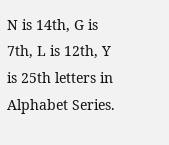N is 14th, G is 7th, L is 12th, Y is 25th letters in Alphabet Series.